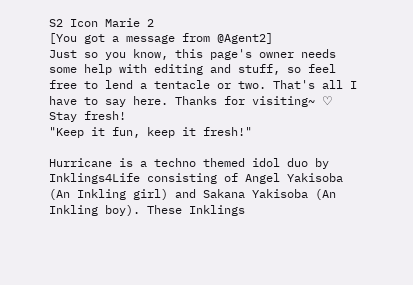S2 Icon Marie 2
[You got a message from @Agent2]
Just so you know, this page's owner needs some help with editing and stuff, so feel free to lend a tentacle or two. That's all I have to say here. Thanks for visiting~ ♡ Stay fresh!
"Keep it fun, keep it fresh!"

Hurricane is a techno themed idol duo by Inklings4Life consisting of Angel Yakisoba (An Inkling girl) and Sakana Yakisoba (An Inkling boy). These Inklings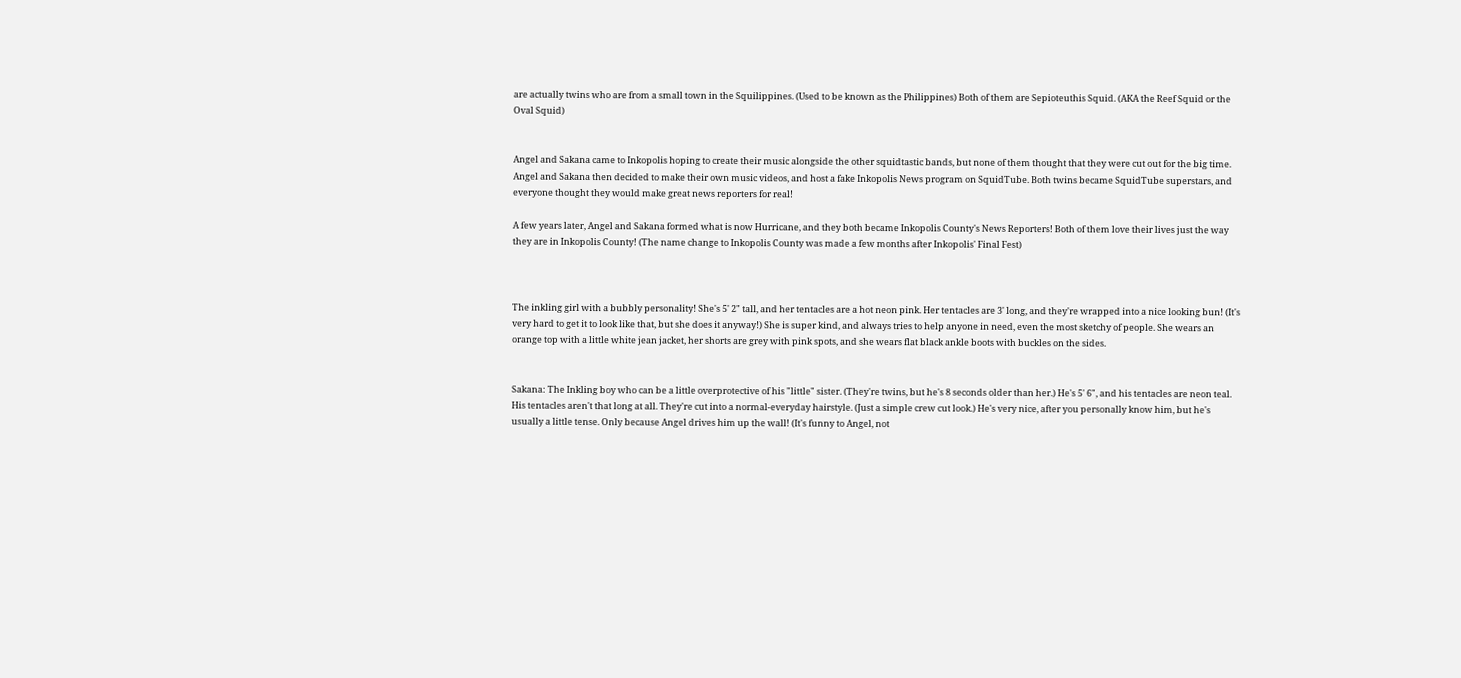are actually twins who are from a small town in the Squilippines. (Used to be known as the Philippines) Both of them are Sepioteuthis Squid. (AKA the Reef Squid or the Oval Squid)


Angel and Sakana came to Inkopolis hoping to create their music alongside the other squidtastic bands, but none of them thought that they were cut out for the big time. Angel and Sakana then decided to make their own music videos, and host a fake Inkopolis News program on SquidTube. Both twins became SquidTube superstars, and everyone thought they would make great news reporters for real!

A few years later, Angel and Sakana formed what is now Hurricane, and they both became Inkopolis County's News Reporters! Both of them love their lives just the way they are in Inkopolis County! (The name change to Inkopolis County was made a few months after Inkopolis' Final Fest)



The inkling girl with a bubbly personality! She's 5' 2" tall, and her tentacles are a hot neon pink. Her tentacles are 3' long, and they're wrapped into a nice looking bun! (It's very hard to get it to look like that, but she does it anyway!) She is super kind, and always tries to help anyone in need, even the most sketchy of people. She wears an orange top with a little white jean jacket, her shorts are grey with pink spots, and she wears flat black ankle boots with buckles on the sides.


Sakana: The Inkling boy who can be a little overprotective of his "little" sister. (They're twins, but he's 8 seconds older than her.) He's 5' 6", and his tentacles are neon teal. His tentacles aren't that long at all. They're cut into a normal-everyday hairstyle. (Just a simple crew cut look.) He's very nice, after you personally know him, but he's usually a little tense. Only because Angel drives him up the wall! (It's funny to Angel, not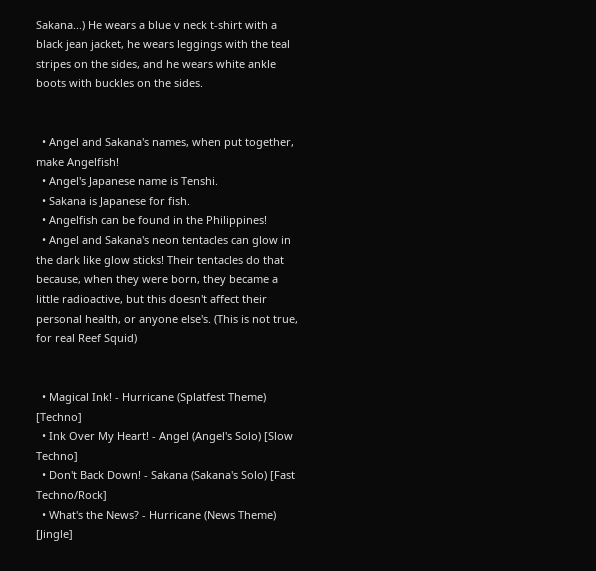Sakana...) He wears a blue v neck t-shirt with a black jean jacket, he wears leggings with the teal stripes on the sides, and he wears white ankle boots with buckles on the sides.


  • Angel and Sakana's names, when put together, make Angelfish!
  • Angel's Japanese name is Tenshi.
  • Sakana is Japanese for fish.
  • Angelfish can be found in the Philippines!
  • Angel and Sakana's neon tentacles can glow in the dark like glow sticks! Their tentacles do that because, when they were born, they became a little radioactive, but this doesn't affect their personal health, or anyone else's. (This is not true, for real Reef Squid)


  • Magical Ink! - Hurricane (Splatfest Theme) [Techno]
  • Ink Over My Heart! - Angel (Angel's Solo) [Slow Techno]
  • Don't Back Down! - Sakana (Sakana's Solo) [Fast Techno/Rock]
  • What's the News? - Hurricane (News Theme) [Jingle]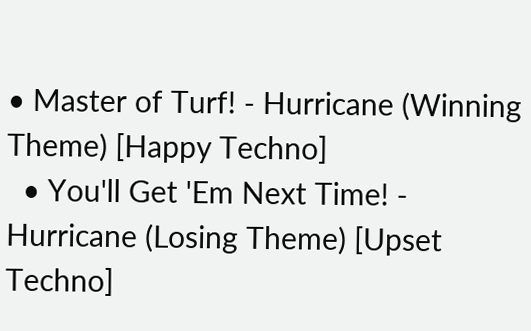• Master of Turf! - Hurricane (Winning Theme) [Happy Techno]
  • You'll Get 'Em Next Time! - Hurricane (Losing Theme) [Upset Techno]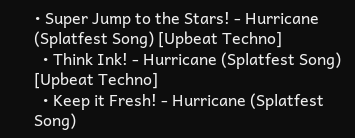• Super Jump to the Stars! - Hurricane (Splatfest Song) [Upbeat Techno]
  • Think Ink! - Hurricane (Splatfest Song) [Upbeat Techno]
  • Keep it Fresh! - Hurricane (Splatfest Song)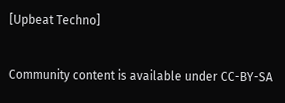[Upbeat Techno]


Community content is available under CC-BY-SA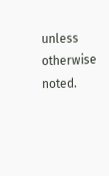unless otherwise noted.